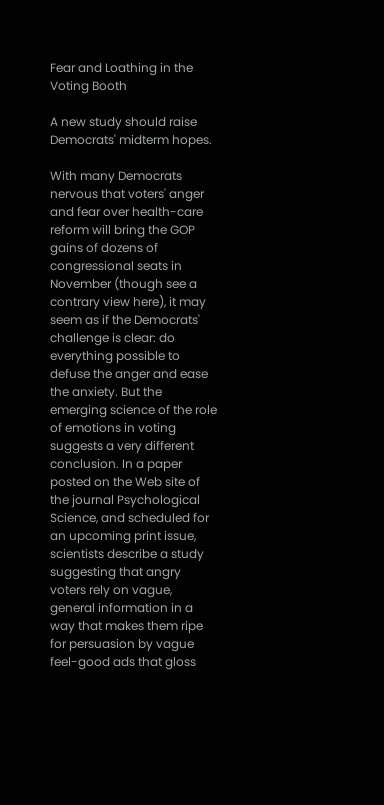Fear and Loathing in the Voting Booth

A new study should raise Democrats' midterm hopes.

With many Democrats nervous that voters' anger and fear over health-care reform will bring the GOP gains of dozens of congressional seats in November (though see a contrary view here), it may seem as if the Democrats' challenge is clear: do everything possible to defuse the anger and ease the anxiety. But the emerging science of the role of emotions in voting suggests a very different conclusion. In a paper posted on the Web site of the journal Psychological Science, and scheduled for an upcoming print issue, scientists describe a study suggesting that angry voters rely on vague, general information in a way that makes them ripe for persuasion by vague feel-good ads that gloss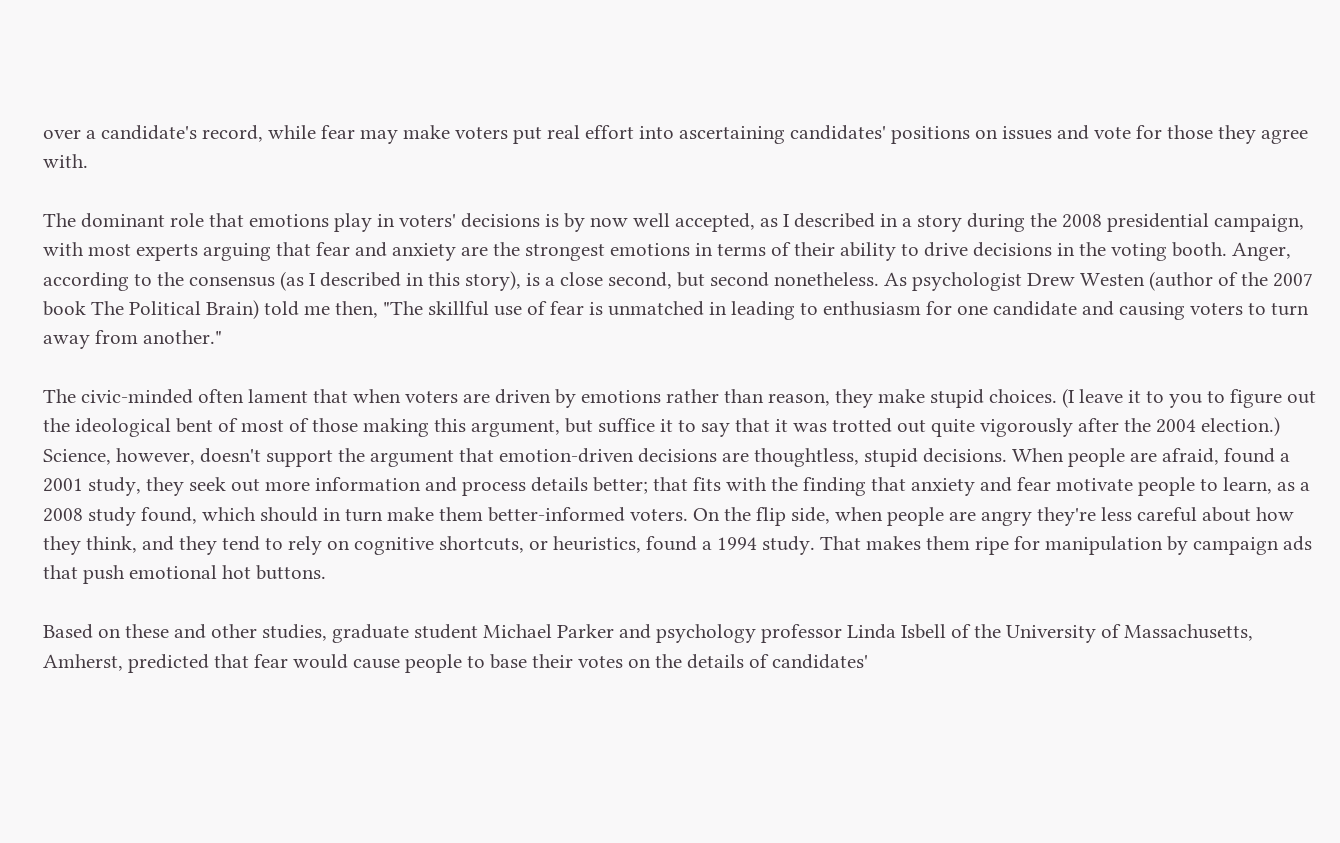over a candidate's record, while fear may make voters put real effort into ascertaining candidates' positions on issues and vote for those they agree with.

The dominant role that emotions play in voters' decisions is by now well accepted, as I described in a story during the 2008 presidential campaign, with most experts arguing that fear and anxiety are the strongest emotions in terms of their ability to drive decisions in the voting booth. Anger, according to the consensus (as I described in this story), is a close second, but second nonetheless. As psychologist Drew Westen (author of the 2007 book The Political Brain) told me then, "The skillful use of fear is unmatched in leading to enthusiasm for one candidate and causing voters to turn away from another."

The civic-minded often lament that when voters are driven by emotions rather than reason, they make stupid choices. (I leave it to you to figure out the ideological bent of most of those making this argument, but suffice it to say that it was trotted out quite vigorously after the 2004 election.) Science, however, doesn't support the argument that emotion-driven decisions are thoughtless, stupid decisions. When people are afraid, found a 2001 study, they seek out more information and process details better; that fits with the finding that anxiety and fear motivate people to learn, as a 2008 study found, which should in turn make them better-informed voters. On the flip side, when people are angry they're less careful about how they think, and they tend to rely on cognitive shortcuts, or heuristics, found a 1994 study. That makes them ripe for manipulation by campaign ads that push emotional hot buttons.

Based on these and other studies, graduate student Michael Parker and psychology professor Linda Isbell of the University of Massachusetts, Amherst, predicted that fear would cause people to base their votes on the details of candidates'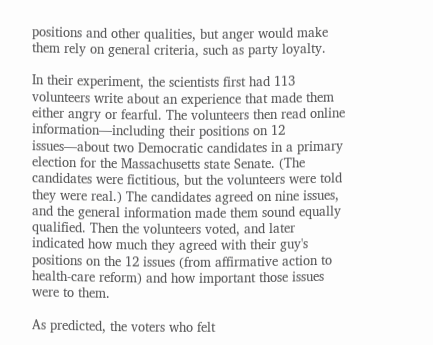positions and other qualities, but anger would make them rely on general criteria, such as party loyalty.

In their experiment, the scientists first had 113 volunteers write about an experience that made them either angry or fearful. The volunteers then read online information—including their positions on 12 issues—about two Democratic candidates in a primary election for the Massachusetts state Senate. (The candidates were fictitious, but the volunteers were told they were real.) The candidates agreed on nine issues, and the general information made them sound equally qualified. Then the volunteers voted, and later indicated how much they agreed with their guy's positions on the 12 issues (from affirmative action to health-care reform) and how important those issues were to them.

As predicted, the voters who felt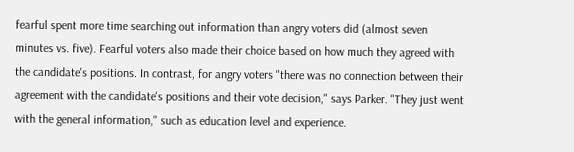fearful spent more time searching out information than angry voters did (almost seven minutes vs. five). Fearful voters also made their choice based on how much they agreed with the candidate's positions. In contrast, for angry voters "there was no connection between their agreement with the candidate's positions and their vote decision," says Parker. "They just went with the general information," such as education level and experience.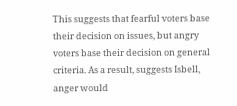This suggests that fearful voters base their decision on issues, but angry voters base their decision on general criteria. As a result, suggests Isbell, anger would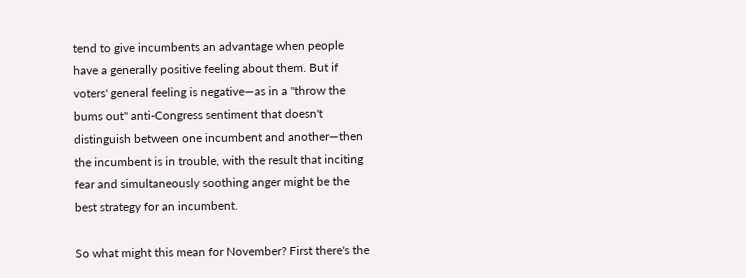tend to give incumbents an advantage when people have a generally positive feeling about them. But if voters' general feeling is negative—as in a "throw the bums out" anti-Congress sentiment that doesn't distinguish between one incumbent and another—then the incumbent is in trouble, with the result that inciting fear and simultaneously soothing anger might be the best strategy for an incumbent.

So what might this mean for November? First there's the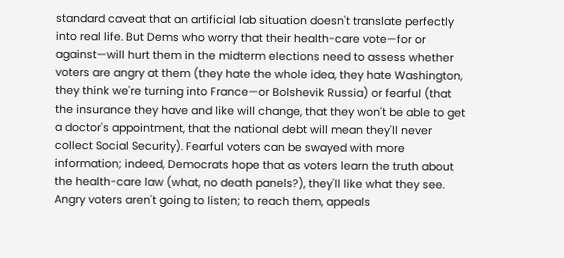standard caveat that an artificial lab situation doesn't translate perfectly into real life. But Dems who worry that their health-care vote—for or against—will hurt them in the midterm elections need to assess whether voters are angry at them (they hate the whole idea, they hate Washington, they think we're turning into France—or Bolshevik Russia) or fearful (that the insurance they have and like will change, that they won't be able to get a doctor's appointment, that the national debt will mean they'll never collect Social Security). Fearful voters can be swayed with more information; indeed, Democrats hope that as voters learn the truth about the health-care law (what, no death panels?), they'll like what they see. Angry voters aren't going to listen; to reach them, appeals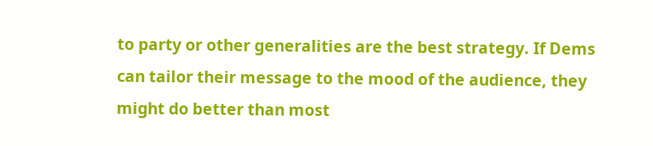to party or other generalities are the best strategy. If Dems can tailor their message to the mood of the audience, they might do better than most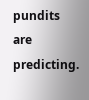pundits are predicting.